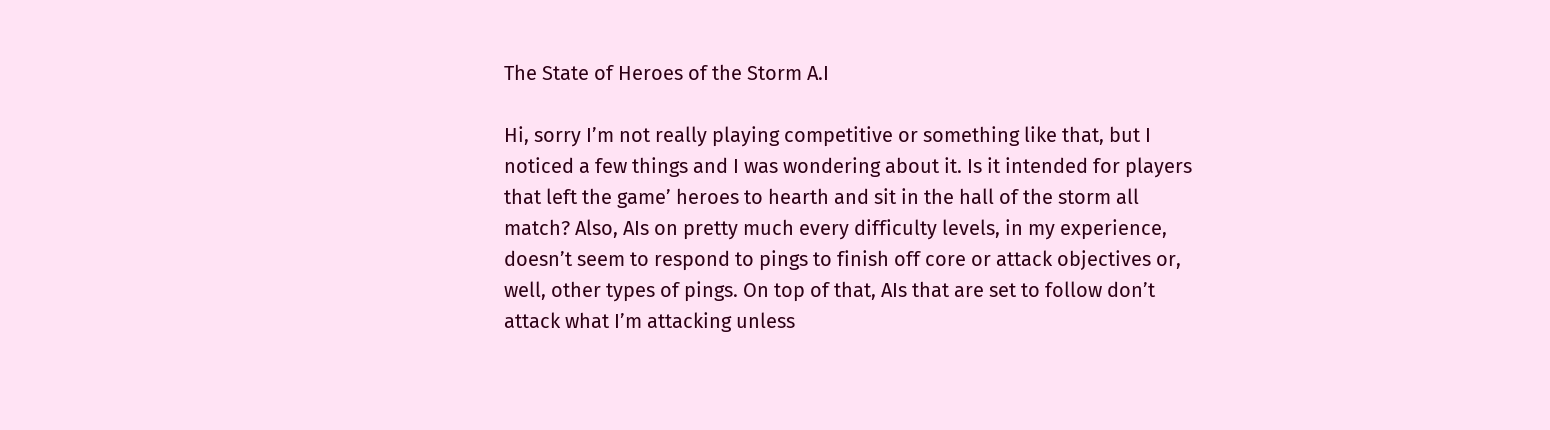The State of Heroes of the Storm A.I

Hi, sorry I’m not really playing competitive or something like that, but I noticed a few things and I was wondering about it. Is it intended for players that left the game’ heroes to hearth and sit in the hall of the storm all match? Also, AIs on pretty much every difficulty levels, in my experience, doesn’t seem to respond to pings to finish off core or attack objectives or, well, other types of pings. On top of that, AIs that are set to follow don’t attack what I’m attacking unless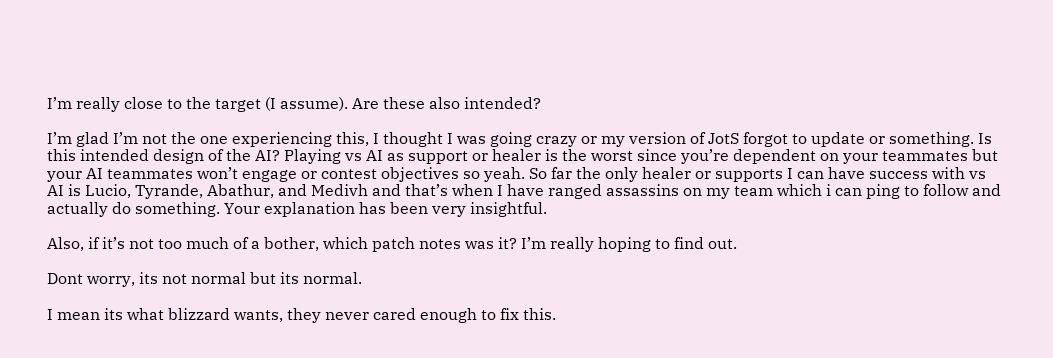I’m really close to the target (I assume). Are these also intended?

I’m glad I’m not the one experiencing this, I thought I was going crazy or my version of JotS forgot to update or something. Is this intended design of the AI? Playing vs AI as support or healer is the worst since you’re dependent on your teammates but your AI teammates won’t engage or contest objectives so yeah. So far the only healer or supports I can have success with vs AI is Lucio, Tyrande, Abathur, and Medivh and that’s when I have ranged assassins on my team which i can ping to follow and actually do something. Your explanation has been very insightful.

Also, if it’s not too much of a bother, which patch notes was it? I’m really hoping to find out.

Dont worry, its not normal but its normal.

I mean its what blizzard wants, they never cared enough to fix this.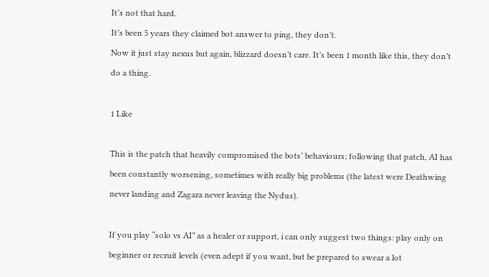It’s not that hard.
It’s been 5 years they claimed bot answer to ping, they don’t.
Now it just stay nexus but again, blizzard doesn’t care. It’s been 1 month like this, they don’t do a thing.

1 Like

This is the patch that heavily compromised the bots’ behaviours; following that patch, AI has been constantly worsening, sometimes with really big problems (the latest were Deathwing never landing and Zagara never leaving the Nydus).

If you play “solo vs AI” as a healer or support, i can only suggest two things: play only on beginner or recruit levels (even adept if you want, but be prepared to swear a lot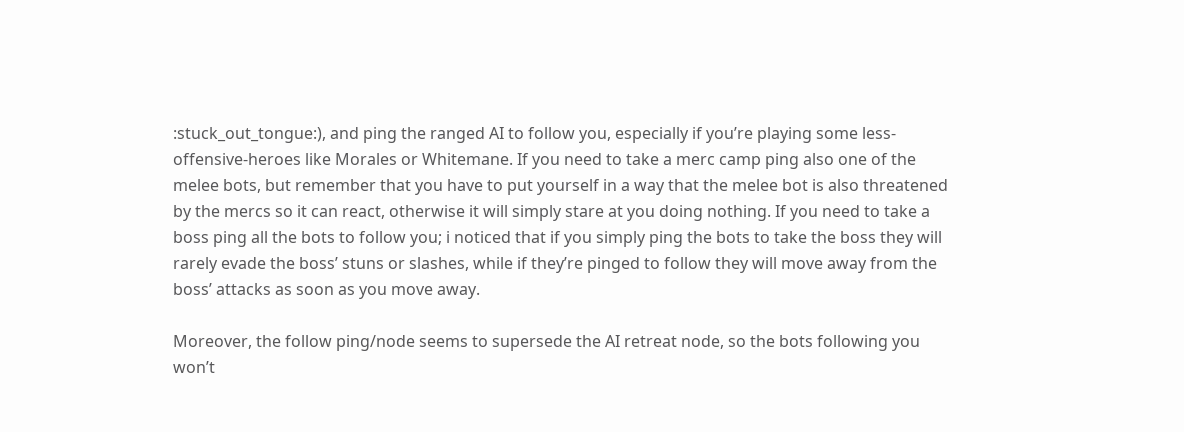:stuck_out_tongue:), and ping the ranged AI to follow you, especially if you’re playing some less-offensive-heroes like Morales or Whitemane. If you need to take a merc camp ping also one of the melee bots, but remember that you have to put yourself in a way that the melee bot is also threatened by the mercs so it can react, otherwise it will simply stare at you doing nothing. If you need to take a boss ping all the bots to follow you; i noticed that if you simply ping the bots to take the boss they will rarely evade the boss’ stuns or slashes, while if they’re pinged to follow they will move away from the boss’ attacks as soon as you move away.

Moreover, the follow ping/node seems to supersede the AI retreat node, so the bots following you won’t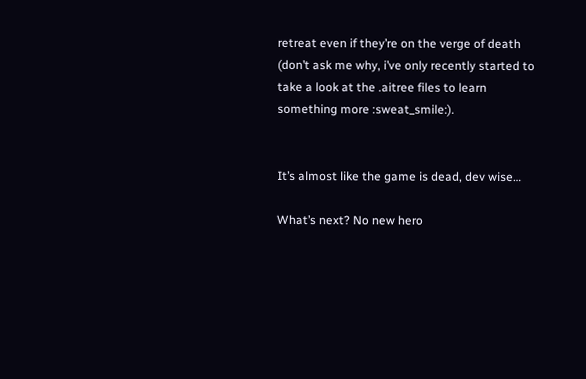retreat even if they’re on the verge of death (don’t ask me why, i’ve only recently started to take a look at the .aitree files to learn something more :sweat_smile:).


It’s almost like the game is dead, dev wise…

What’s next? No new hero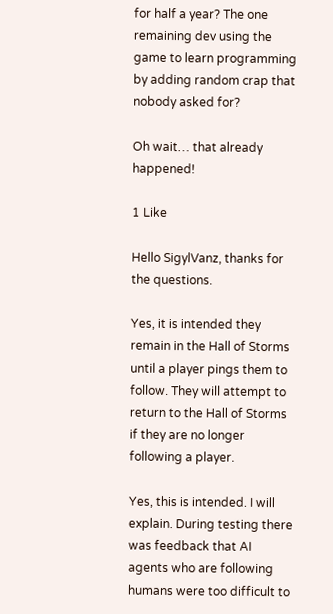for half a year? The one remaining dev using the game to learn programming by adding random crap that nobody asked for?

Oh wait… that already happened!

1 Like

Hello SigylVanz, thanks for the questions.

Yes, it is intended they remain in the Hall of Storms until a player pings them to follow. They will attempt to return to the Hall of Storms if they are no longer following a player.

Yes, this is intended. I will explain. During testing there was feedback that AI agents who are following humans were too difficult to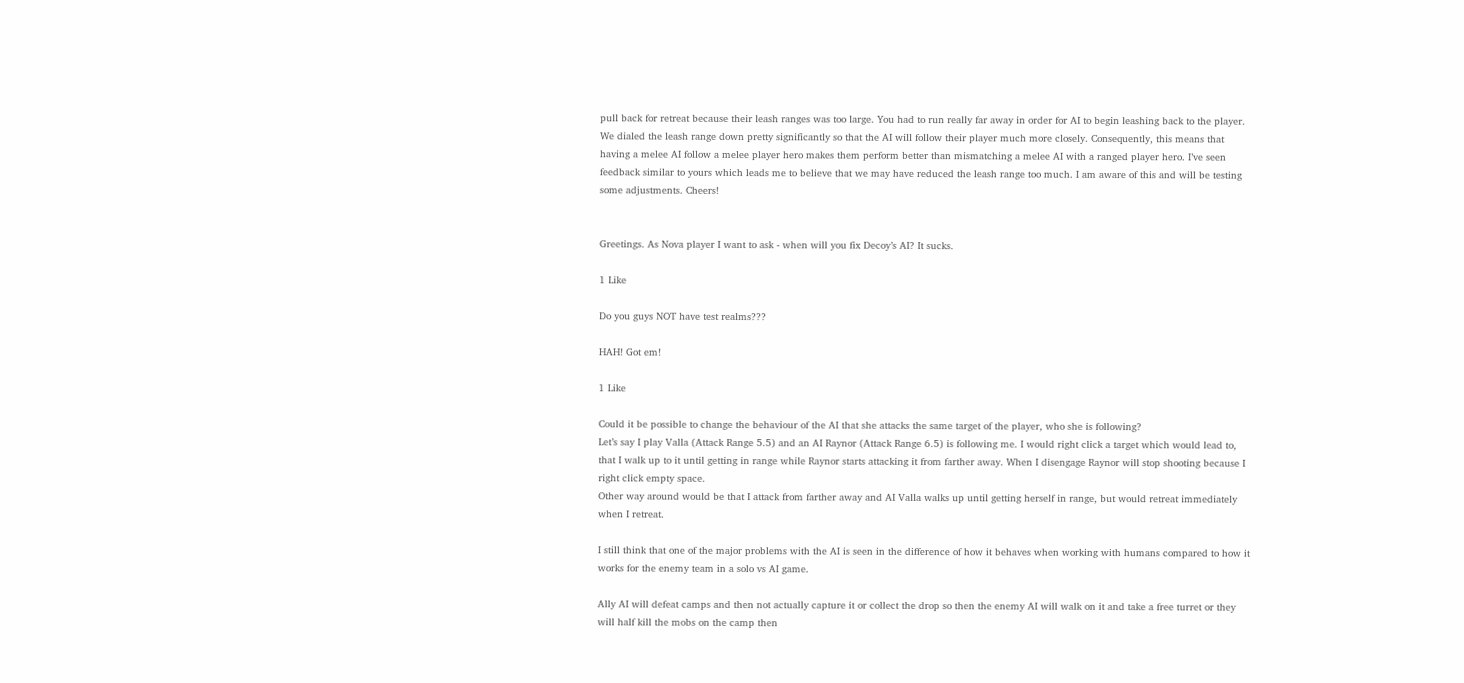pull back for retreat because their leash ranges was too large. You had to run really far away in order for AI to begin leashing back to the player. We dialed the leash range down pretty significantly so that the AI will follow their player much more closely. Consequently, this means that having a melee AI follow a melee player hero makes them perform better than mismatching a melee AI with a ranged player hero. I’ve seen feedback similar to yours which leads me to believe that we may have reduced the leash range too much. I am aware of this and will be testing some adjustments. Cheers!


Greetings. As Nova player I want to ask - when will you fix Decoy’s AI? It sucks.

1 Like

Do you guys NOT have test realms???

HAH! Got em!

1 Like

Could it be possible to change the behaviour of the AI that she attacks the same target of the player, who she is following?
Let’s say I play Valla (Attack Range 5.5) and an AI Raynor (Attack Range 6.5) is following me. I would right click a target which would lead to, that I walk up to it until getting in range while Raynor starts attacking it from farther away. When I disengage Raynor will stop shooting because I right click empty space.
Other way around would be that I attack from farther away and AI Valla walks up until getting herself in range, but would retreat immediately when I retreat.

I still think that one of the major problems with the AI is seen in the difference of how it behaves when working with humans compared to how it works for the enemy team in a solo vs AI game.

Ally AI will defeat camps and then not actually capture it or collect the drop so then the enemy AI will walk on it and take a free turret or they will half kill the mobs on the camp then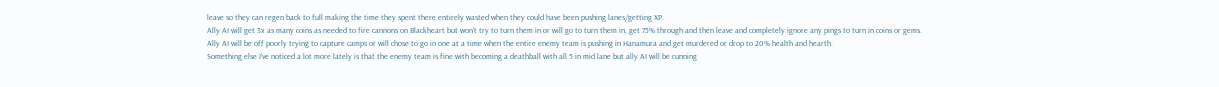leave so they can regen back to full making the time they spent there entirely wasted when they could have been pushing lanes/getting XP.
Ally AI will get 3x as many coins as needed to fire cannons on Blackheart but won’t try to turn them in or will go to turn them in, get 75% through and then leave and completely ignore any pings to turn in coins or gems.
Ally AI will be off poorly trying to capture camps or will chose to go in one at a time when the entire enemy team is pushing in Hanamura and get murdered or drop to 20% health and hearth.
Something else I’ve noticed a lot more lately is that the enemy team is fine with becoming a deathball with all 5 in mid lane but ally AI will be running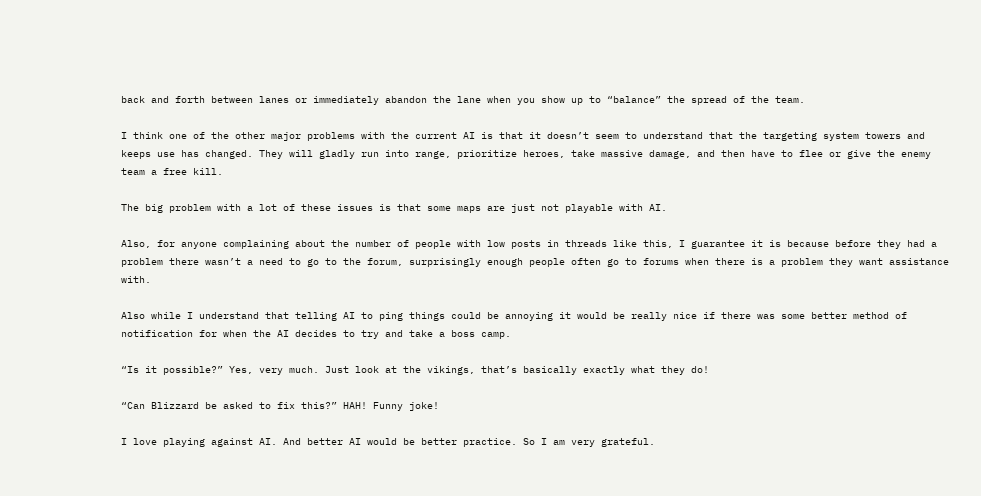back and forth between lanes or immediately abandon the lane when you show up to “balance” the spread of the team.

I think one of the other major problems with the current AI is that it doesn’t seem to understand that the targeting system towers and keeps use has changed. They will gladly run into range, prioritize heroes, take massive damage, and then have to flee or give the enemy team a free kill.

The big problem with a lot of these issues is that some maps are just not playable with AI.

Also, for anyone complaining about the number of people with low posts in threads like this, I guarantee it is because before they had a problem there wasn’t a need to go to the forum, surprisingly enough people often go to forums when there is a problem they want assistance with.

Also while I understand that telling AI to ping things could be annoying it would be really nice if there was some better method of notification for when the AI decides to try and take a boss camp.

“Is it possible?” Yes, very much. Just look at the vikings, that’s basically exactly what they do!

“Can Blizzard be asked to fix this?” HAH! Funny joke!

I love playing against AI. And better AI would be better practice. So I am very grateful.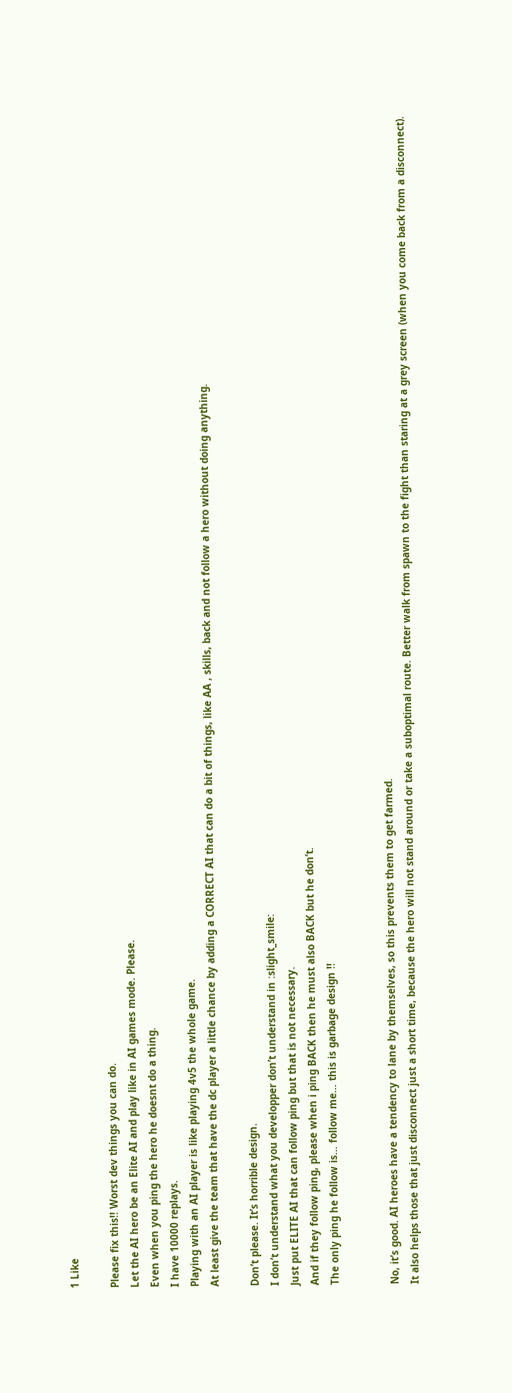1 Like

Please fix this!! Worst dev things you can do.
Let the AI hero be an Elite AI and play like in AI games mode. Please.
Even when you ping the hero he doesnt do a thing.
I have 10000 replays.
Playing with an AI player is like playing 4v5 the whole game.
At least give the team that have the dc player a little chance by adding a CORRECT AI that can do a bit of things, like AA , skills, back and not follow a hero without doing anything.

Don’t please. It’s horrible design.
I don’t understand what you developper don’t understand in :slight_smile:
Just put ELITE AI that can follow ping but that is not necessary.
And if they follow ping, please when i ping BACK then he must also BACK but he don’t.
The only ping he follow is… follow me… this is garbage design !!


No, it’s good. AI heroes have a tendency to lane by themselves, so this prevents them to get farmed.
It also helps those that just disconnect just a short time, because the hero will not stand around or take a suboptimal route. Better walk from spawn to the fight than staring at a grey screen (when you come back from a disconnect).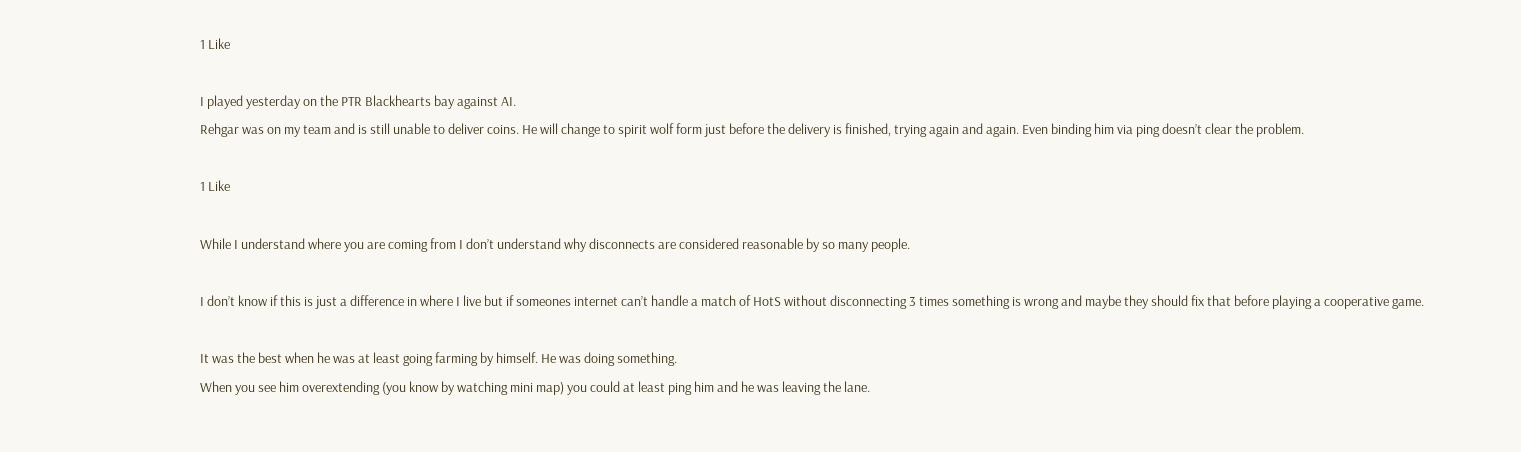1 Like

I played yesterday on the PTR Blackhearts bay against AI.
Rehgar was on my team and is still unable to deliver coins. He will change to spirit wolf form just before the delivery is finished, trying again and again. Even binding him via ping doesn’t clear the problem.

1 Like

While I understand where you are coming from I don’t understand why disconnects are considered reasonable by so many people.

I don’t know if this is just a difference in where I live but if someones internet can’t handle a match of HotS without disconnecting 3 times something is wrong and maybe they should fix that before playing a cooperative game.

It was the best when he was at least going farming by himself. He was doing something.
When you see him overextending (you know by watching mini map) you could at least ping him and he was leaving the lane.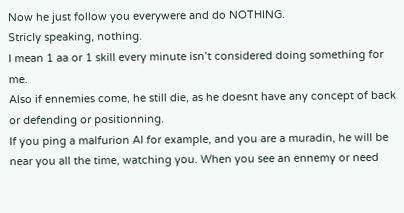Now he just follow you everywere and do NOTHING.
Stricly speaking, nothing.
I mean 1 aa or 1 skill every minute isn’t considered doing something for me.
Also if ennemies come, he still die, as he doesnt have any concept of back or defending or positionning.
If you ping a malfurion AI for example, and you are a muradin, he will be near you all the time, watching you. When you see an ennemy or need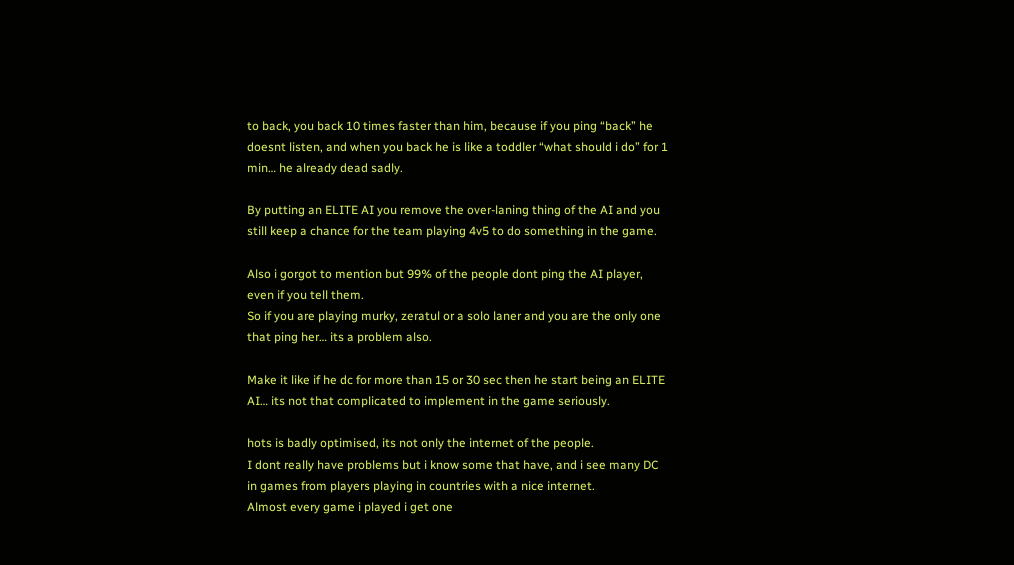to back, you back 10 times faster than him, because if you ping “back” he doesnt listen, and when you back he is like a toddler “what should i do” for 1 min… he already dead sadly.

By putting an ELITE AI you remove the over-laning thing of the AI and you still keep a chance for the team playing 4v5 to do something in the game.

Also i gorgot to mention but 99% of the people dont ping the AI player, even if you tell them.
So if you are playing murky, zeratul or a solo laner and you are the only one that ping her… its a problem also.

Make it like if he dc for more than 15 or 30 sec then he start being an ELITE AI… its not that complicated to implement in the game seriously.

hots is badly optimised, its not only the internet of the people.
I dont really have problems but i know some that have, and i see many DC in games from players playing in countries with a nice internet.
Almost every game i played i get one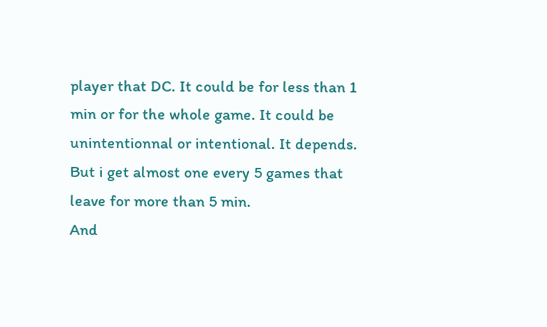player that DC. It could be for less than 1 min or for the whole game. It could be unintentionnal or intentional. It depends. But i get almost one every 5 games that leave for more than 5 min.
And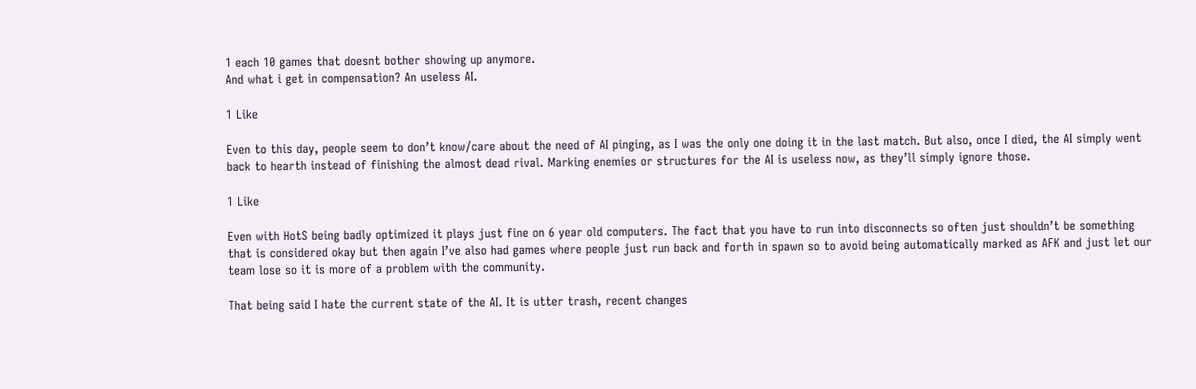1 each 10 games that doesnt bother showing up anymore.
And what i get in compensation? An useless AI.

1 Like

Even to this day, people seem to don’t know/care about the need of AI pinging, as I was the only one doing it in the last match. But also, once I died, the AI simply went back to hearth instead of finishing the almost dead rival. Marking enemies or structures for the AI is useless now, as they’ll simply ignore those.

1 Like

Even with HotS being badly optimized it plays just fine on 6 year old computers. The fact that you have to run into disconnects so often just shouldn’t be something that is considered okay but then again I’ve also had games where people just run back and forth in spawn so to avoid being automatically marked as AFK and just let our team lose so it is more of a problem with the community.

That being said I hate the current state of the AI. It is utter trash, recent changes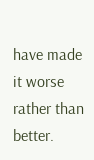have made it worse rather than better.